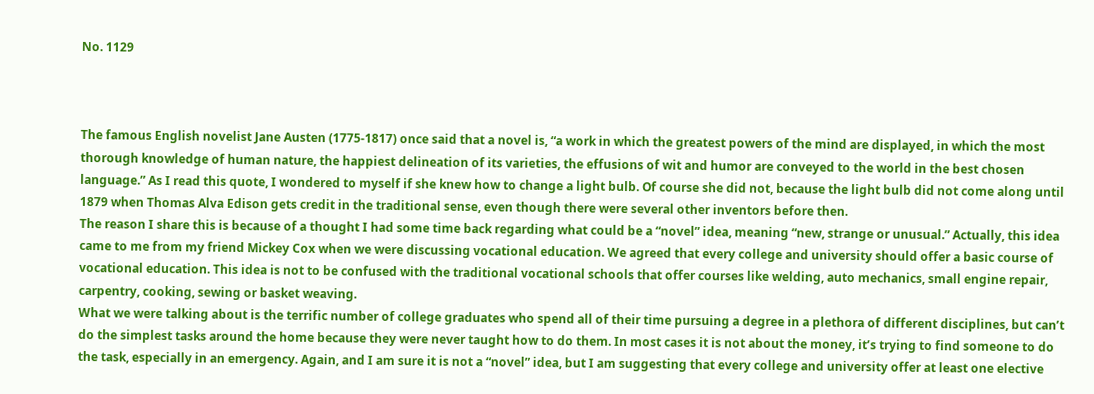No. 1129



The famous English novelist Jane Austen (1775-1817) once said that a novel is, “a work in which the greatest powers of the mind are displayed, in which the most thorough knowledge of human nature, the happiest delineation of its varieties, the effusions of wit and humor are conveyed to the world in the best chosen language.” As I read this quote, I wondered to myself if she knew how to change a light bulb. Of course she did not, because the light bulb did not come along until 1879 when Thomas Alva Edison gets credit in the traditional sense, even though there were several other inventors before then.
The reason I share this is because of a thought I had some time back regarding what could be a “novel” idea, meaning “new, strange or unusual.” Actually, this idea came to me from my friend Mickey Cox when we were discussing vocational education. We agreed that every college and university should offer a basic course of vocational education. This idea is not to be confused with the traditional vocational schools that offer courses like welding, auto mechanics, small engine repair, carpentry, cooking, sewing or basket weaving.
What we were talking about is the terrific number of college graduates who spend all of their time pursuing a degree in a plethora of different disciplines, but can’t do the simplest tasks around the home because they were never taught how to do them. In most cases it is not about the money, it’s trying to find someone to do the task, especially in an emergency. Again, and I am sure it is not a “novel” idea, but I am suggesting that every college and university offer at least one elective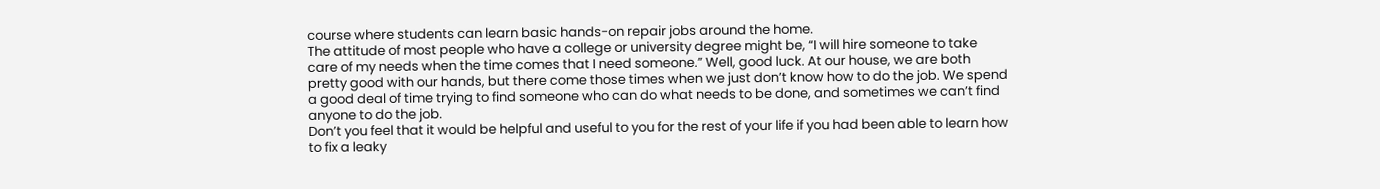course where students can learn basic hands-on repair jobs around the home.
The attitude of most people who have a college or university degree might be, “I will hire someone to take care of my needs when the time comes that I need someone.” Well, good luck. At our house, we are both pretty good with our hands, but there come those times when we just don’t know how to do the job. We spend a good deal of time trying to find someone who can do what needs to be done, and sometimes we can’t find anyone to do the job.
Don’t you feel that it would be helpful and useful to you for the rest of your life if you had been able to learn how to fix a leaky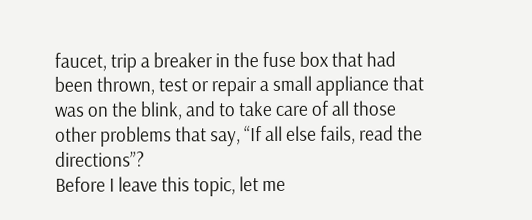faucet, trip a breaker in the fuse box that had been thrown, test or repair a small appliance that was on the blink, and to take care of all those other problems that say, “If all else fails, read the directions”?
Before I leave this topic, let me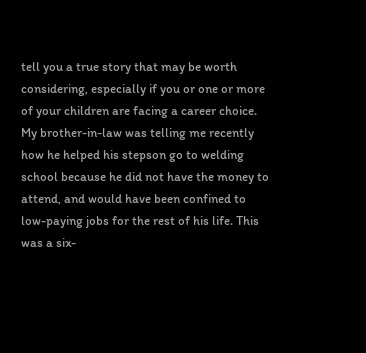tell you a true story that may be worth considering, especially if you or one or more of your children are facing a career choice. My brother-in-law was telling me recently how he helped his stepson go to welding school because he did not have the money to attend, and would have been confined to low-paying jobs for the rest of his life. This was a six-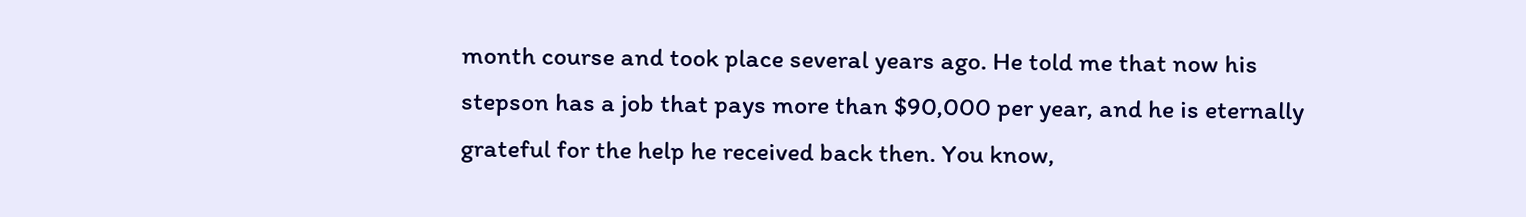month course and took place several years ago. He told me that now his stepson has a job that pays more than $90,000 per year, and he is eternally grateful for the help he received back then. You know,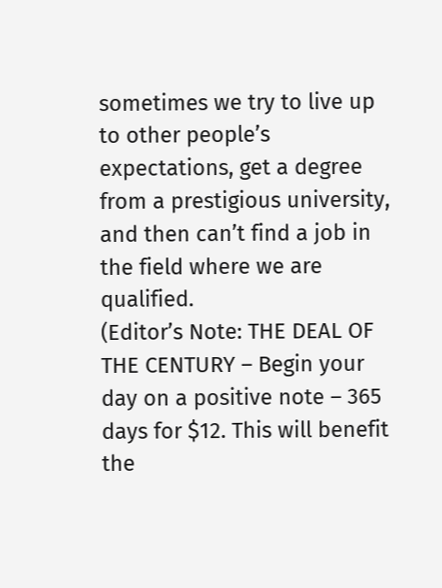sometimes we try to live up to other people’s expectations, get a degree from a prestigious university, and then can’t find a job in the field where we are qualified.
(Editor’s Note: THE DEAL OF THE CENTURY – Begin your day on a positive note – 365 days for $12. This will benefit the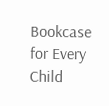Bookcase for Every Child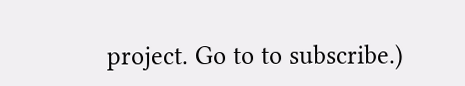project. Go to to subscribe.)